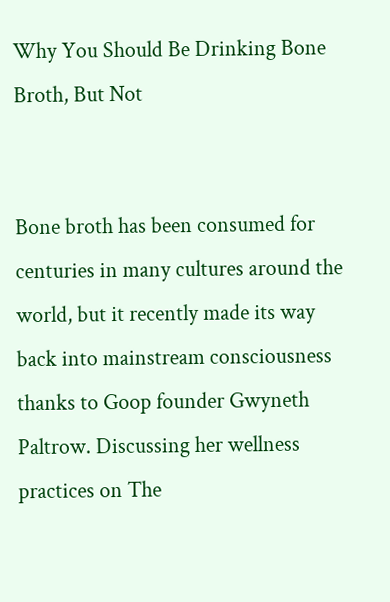Why You Should Be Drinking Bone Broth, But Not


Bone broth has been consumed for centuries in many cultures around the world, but it recently made its way back into mainstream consciousness thanks to Goop founder Gwyneth Paltrow. Discussing her wellness practices on The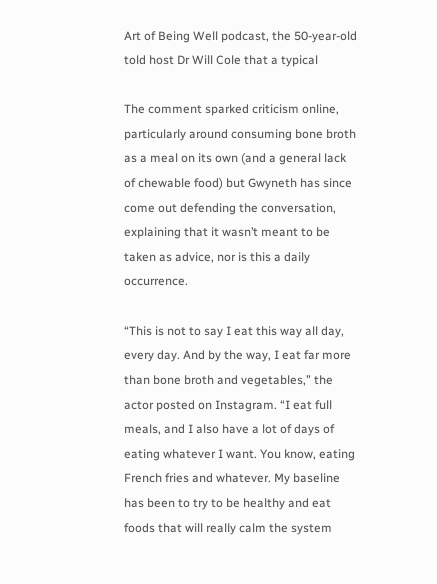Art of Being Well podcast, the 50-year-old told host Dr Will Cole that a typical

The comment sparked criticism online, particularly around consuming bone broth as a meal on its own (and a general lack of chewable food) but Gwyneth has since come out defending the conversation, explaining that it wasn’t meant to be taken as advice, nor is this a daily occurrence.

“This is not to say I eat this way all day, every day. And by the way, I eat far more than bone broth and vegetables,” the actor posted on Instagram. “I eat full meals, and I also have a lot of days of eating whatever I want. You know, eating French fries and whatever. My baseline has been to try to be healthy and eat foods that will really calm the system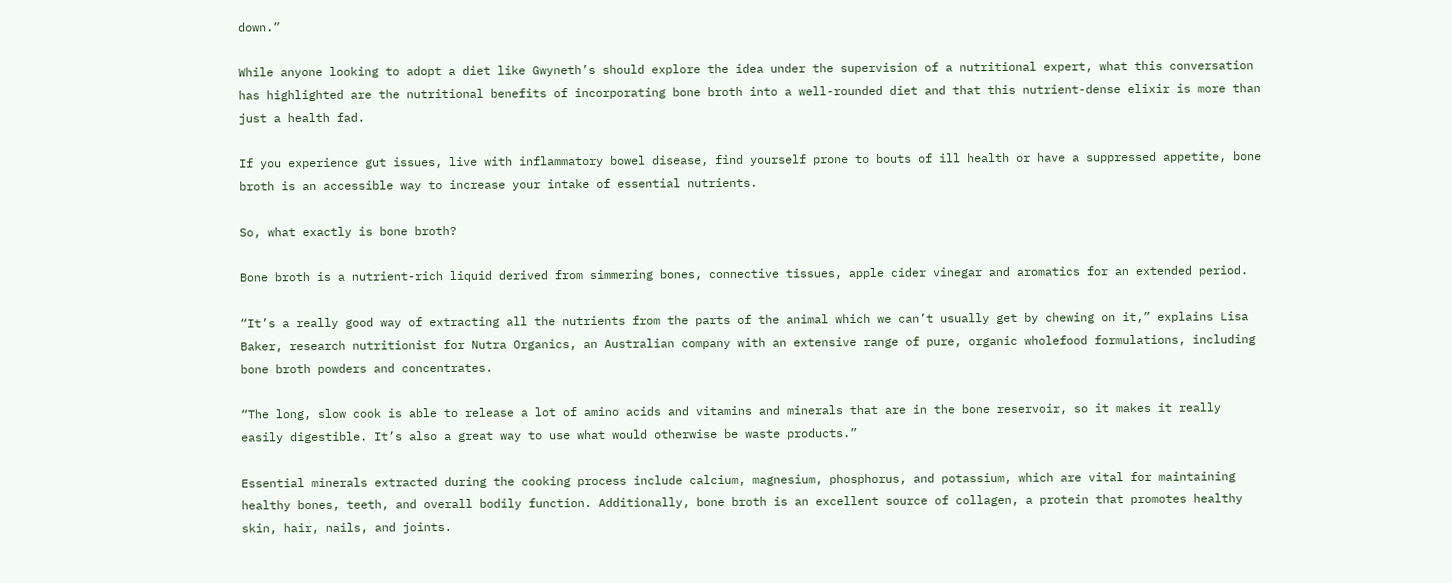down.”

While anyone looking to adopt a diet like Gwyneth’s should explore the idea under the supervision of a nutritional expert, what this conversation has highlighted are the nutritional benefits of incorporating bone broth into a well-rounded diet and that this nutrient-dense elixir is more than just a health fad.

If you experience gut issues, live with inflammatory bowel disease, find yourself prone to bouts of ill health or have a suppressed appetite, bone broth is an accessible way to increase your intake of essential nutrients.

So, what exactly is bone broth?

Bone broth is a nutrient-rich liquid derived from simmering bones, connective tissues, apple cider vinegar and aromatics for an extended period.

“It’s a really good way of extracting all the nutrients from the parts of the animal which we can’t usually get by chewing on it,” explains Lisa Baker, research nutritionist for Nutra Organics, an Australian company with an extensive range of pure, organic wholefood formulations, including bone broth powders and concentrates.

“The long, slow cook is able to release a lot of amino acids and vitamins and minerals that are in the bone reservoir, so it makes it really easily digestible. It’s also a great way to use what would otherwise be waste products.”

Essential minerals extracted during the cooking process include calcium, magnesium, phosphorus, and potassium, which are vital for maintaining healthy bones, teeth, and overall bodily function. Additionally, bone broth is an excellent source of collagen, a protein that promotes healthy skin, hair, nails, and joints.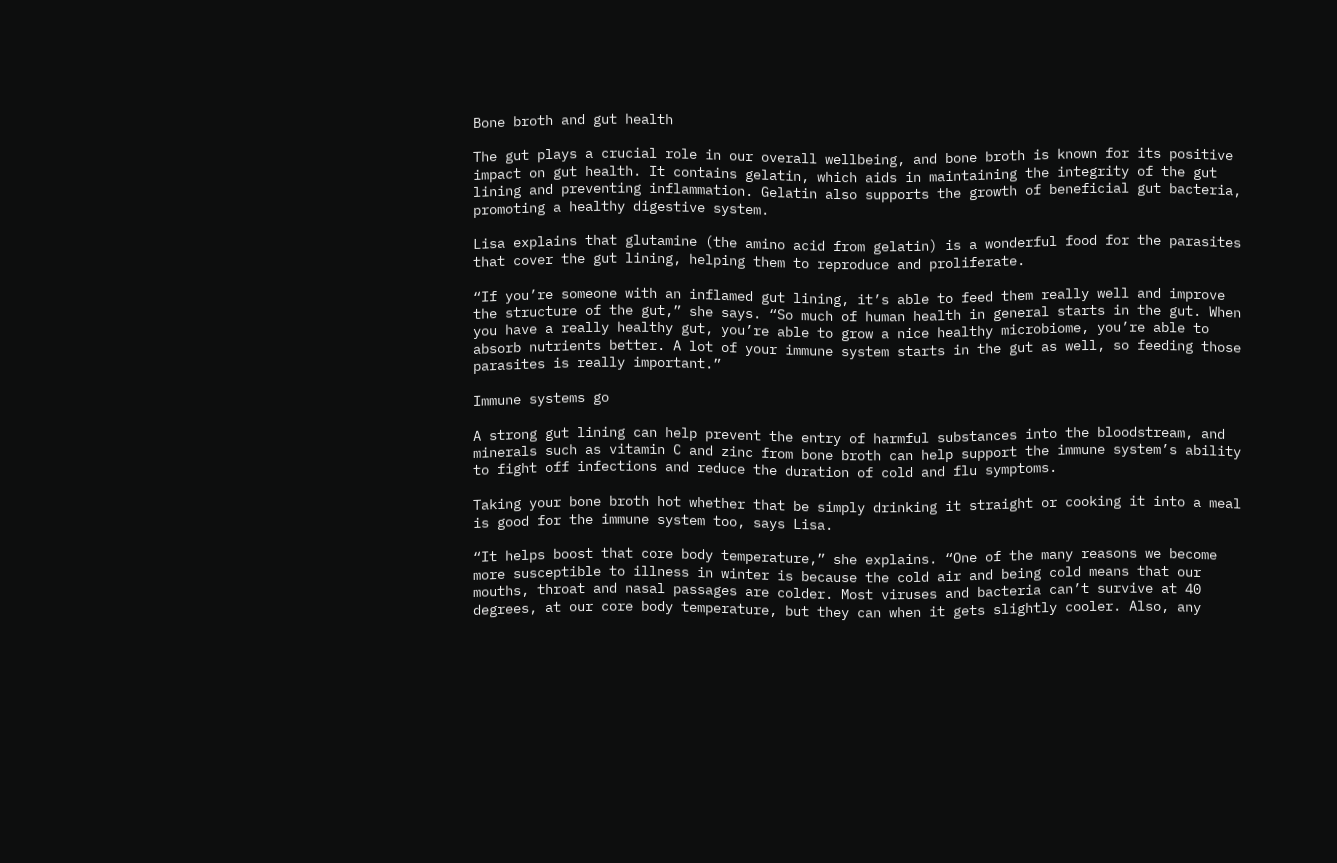Bone broth and gut health

The gut plays a crucial role in our overall wellbeing, and bone broth is known for its positive impact on gut health. It contains gelatin, which aids in maintaining the integrity of the gut lining and preventing inflammation. Gelatin also supports the growth of beneficial gut bacteria, promoting a healthy digestive system.

Lisa explains that glutamine (the amino acid from gelatin) is a wonderful food for the parasites that cover the gut lining, helping them to reproduce and proliferate.

“If you’re someone with an inflamed gut lining, it’s able to feed them really well and improve the structure of the gut,” she says. “So much of human health in general starts in the gut. When you have a really healthy gut, you’re able to grow a nice healthy microbiome, you’re able to absorb nutrients better. A lot of your immune system starts in the gut as well, so feeding those parasites is really important.”

Immune systems go

A strong gut lining can help prevent the entry of harmful substances into the bloodstream, and minerals such as vitamin C and zinc from bone broth can help support the immune system’s ability to fight off infections and reduce the duration of cold and flu symptoms.

Taking your bone broth hot whether that be simply drinking it straight or cooking it into a meal is good for the immune system too, says Lisa.

“It helps boost that core body temperature,” she explains. “One of the many reasons we become more susceptible to illness in winter is because the cold air and being cold means that our mouths, throat and nasal passages are colder. Most viruses and bacteria can’t survive at 40 degrees, at our core body temperature, but they can when it gets slightly cooler. Also, any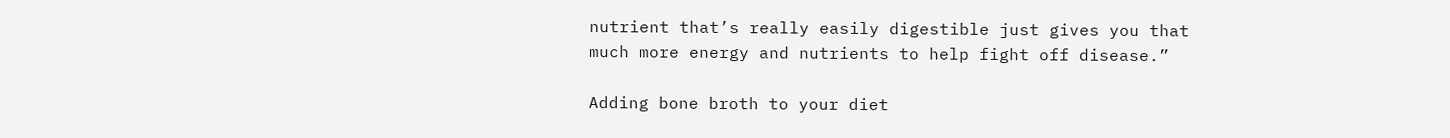nutrient that’s really easily digestible just gives you that much more energy and nutrients to help fight off disease.”

Adding bone broth to your diet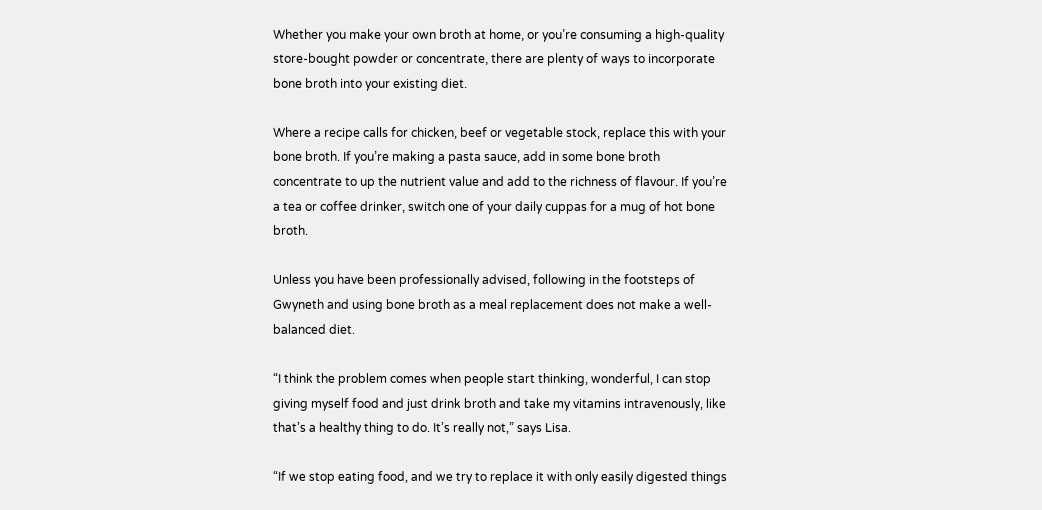Whether you make your own broth at home, or you’re consuming a high-quality store-bought powder or concentrate, there are plenty of ways to incorporate bone broth into your existing diet.

Where a recipe calls for chicken, beef or vegetable stock, replace this with your bone broth. If you’re making a pasta sauce, add in some bone broth concentrate to up the nutrient value and add to the richness of flavour. If you’re a tea or coffee drinker, switch one of your daily cuppas for a mug of hot bone broth.

Unless you have been professionally advised, following in the footsteps of Gwyneth and using bone broth as a meal replacement does not make a well-balanced diet.

“I think the problem comes when people start thinking, wonderful, I can stop giving myself food and just drink broth and take my vitamins intravenously, like that’s a healthy thing to do. It’s really not,” says Lisa.

“If we stop eating food, and we try to replace it with only easily digested things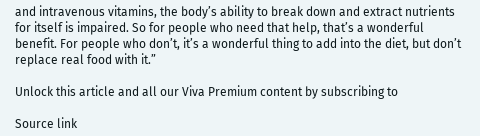and intravenous vitamins, the body’s ability to break down and extract nutrients for itself is impaired. So for people who need that help, that’s a wonderful benefit. For people who don’t, it’s a wonderful thing to add into the diet, but don’t replace real food with it.”

Unlock this article and all our Viva Premium content by subscribing to

Source link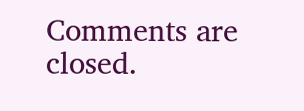Comments are closed.